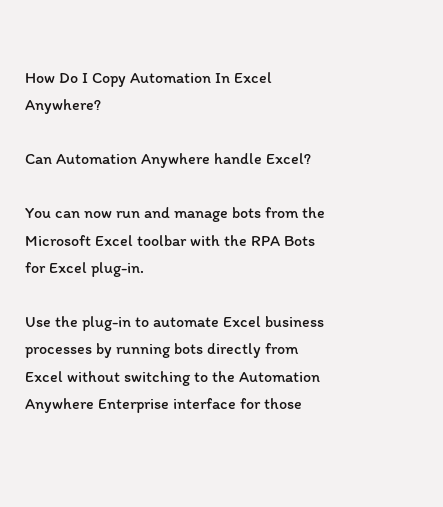How Do I Copy Automation In Excel Anywhere?

Can Automation Anywhere handle Excel?

You can now run and manage bots from the Microsoft Excel toolbar with the RPA Bots for Excel plug-in.

Use the plug-in to automate Excel business processes by running bots directly from Excel without switching to the Automation Anywhere Enterprise interface for those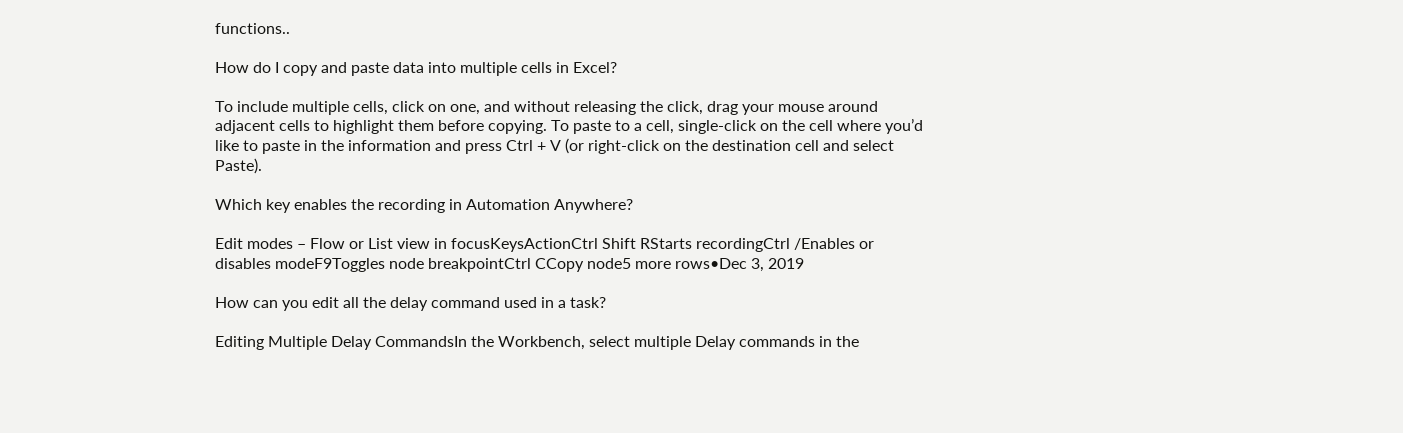functions..

How do I copy and paste data into multiple cells in Excel?

To include multiple cells, click on one, and without releasing the click, drag your mouse around adjacent cells to highlight them before copying. To paste to a cell, single-click on the cell where you’d like to paste in the information and press Ctrl + V (or right-click on the destination cell and select Paste).

Which key enables the recording in Automation Anywhere?

Edit modes – Flow or List view in focusKeysActionCtrl Shift RStarts recordingCtrl /Enables or disables modeF9Toggles node breakpointCtrl CCopy node5 more rows•Dec 3, 2019

How can you edit all the delay command used in a task?

Editing Multiple Delay CommandsIn the Workbench, select multiple Delay commands in the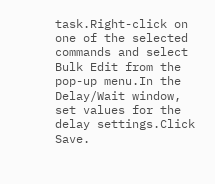task.Right-click on one of the selected commands and select Bulk Edit from the pop-up menu.In the Delay/Wait window, set values for the delay settings.Click Save.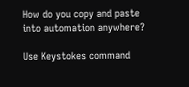How do you copy and paste into automation anywhere?

Use Keystokes command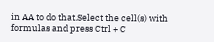in AA to do that.Select the cell(s) with formulas and press Ctrl + C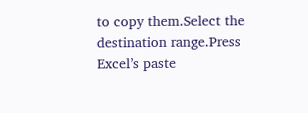to copy them.Select the destination range.Press Excel’s paste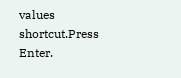values shortcut.Press Enter.